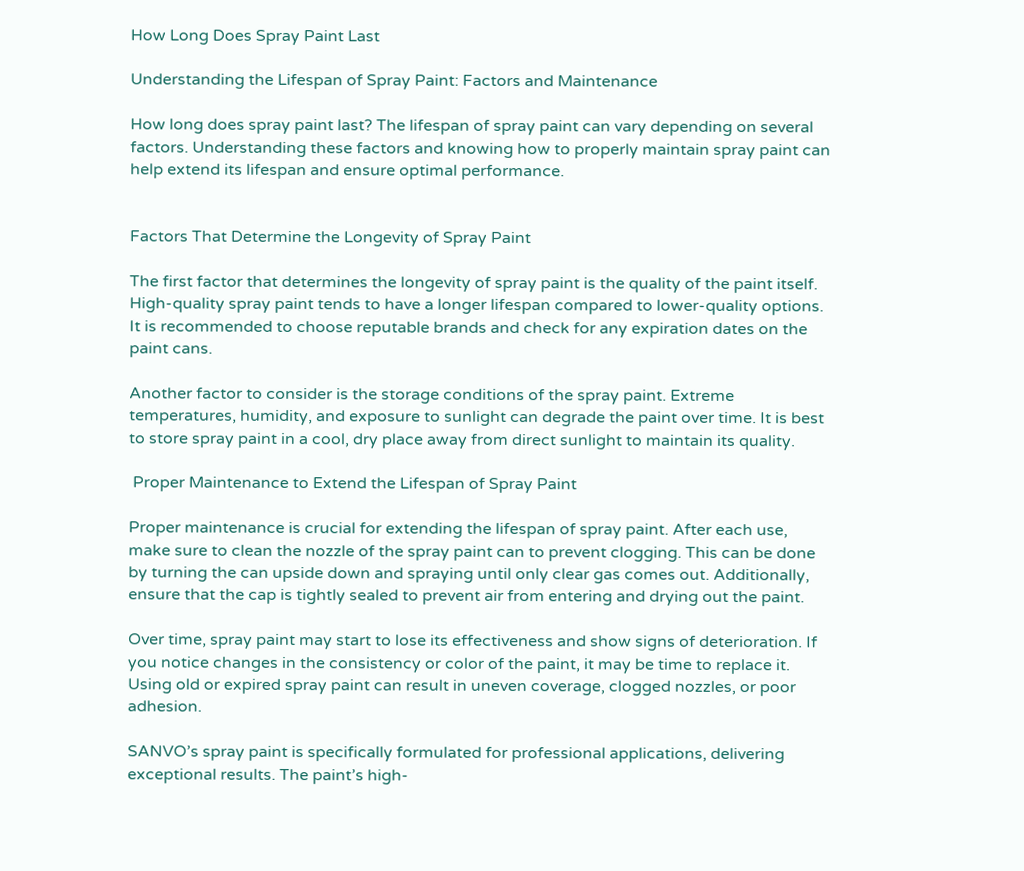How Long Does Spray Paint Last

Understanding the Lifespan of Spray Paint: Factors and Maintenance

How long does spray paint last? The lifespan of spray paint can vary depending on several factors. Understanding these factors and knowing how to properly maintain spray paint can help extend its lifespan and ensure optimal performance.


Factors That Determine the Longevity of Spray Paint

The first factor that determines the longevity of spray paint is the quality of the paint itself. High-quality spray paint tends to have a longer lifespan compared to lower-quality options. It is recommended to choose reputable brands and check for any expiration dates on the paint cans.

Another factor to consider is the storage conditions of the spray paint. Extreme temperatures, humidity, and exposure to sunlight can degrade the paint over time. It is best to store spray paint in a cool, dry place away from direct sunlight to maintain its quality.

 Proper Maintenance to Extend the Lifespan of Spray Paint

Proper maintenance is crucial for extending the lifespan of spray paint. After each use, make sure to clean the nozzle of the spray paint can to prevent clogging. This can be done by turning the can upside down and spraying until only clear gas comes out. Additionally, ensure that the cap is tightly sealed to prevent air from entering and drying out the paint.

Over time, spray paint may start to lose its effectiveness and show signs of deterioration. If you notice changes in the consistency or color of the paint, it may be time to replace it. Using old or expired spray paint can result in uneven coverage, clogged nozzles, or poor adhesion.

SANVO’s spray paint is specifically formulated for professional applications, delivering exceptional results. The paint’s high-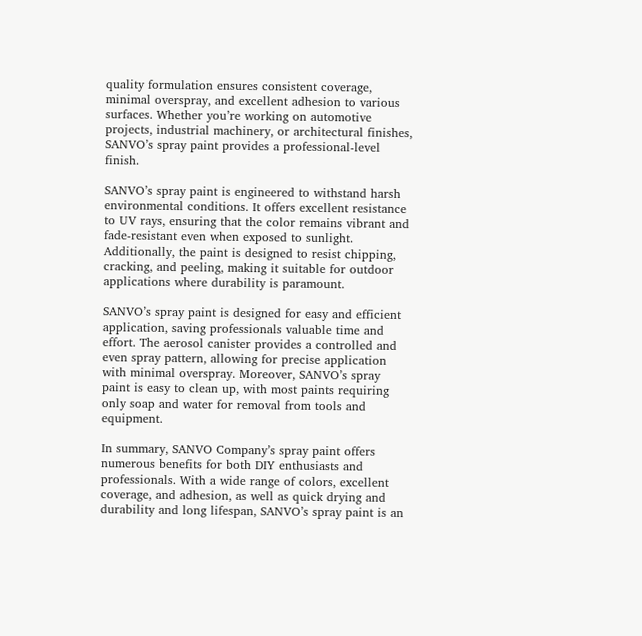quality formulation ensures consistent coverage, minimal overspray, and excellent adhesion to various surfaces. Whether you’re working on automotive projects, industrial machinery, or architectural finishes, SANVO’s spray paint provides a professional-level finish.

SANVO’s spray paint is engineered to withstand harsh environmental conditions. It offers excellent resistance to UV rays, ensuring that the color remains vibrant and fade-resistant even when exposed to sunlight. Additionally, the paint is designed to resist chipping, cracking, and peeling, making it suitable for outdoor applications where durability is paramount.

SANVO’s spray paint is designed for easy and efficient application, saving professionals valuable time and effort. The aerosol canister provides a controlled and even spray pattern, allowing for precise application with minimal overspray. Moreover, SANVO’s spray paint is easy to clean up, with most paints requiring only soap and water for removal from tools and equipment.

In summary, SANVO Company’s spray paint offers numerous benefits for both DIY enthusiasts and professionals. With a wide range of colors, excellent coverage, and adhesion, as well as quick drying and durability and long lifespan, SANVO’s spray paint is an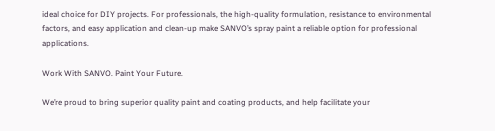ideal choice for DIY projects. For professionals, the high-quality formulation, resistance to environmental factors, and easy application and clean-up make SANVO’s spray paint a reliable option for professional applications.

Work With SANVO. Paint Your Future.

We’re proud to bring superior quality paint and coating products, and help facilitate your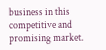business in this competitive and promising market.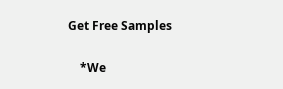Get Free Samples

    *We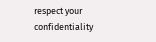respect your confidentiality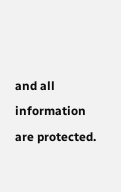and all information are protected.